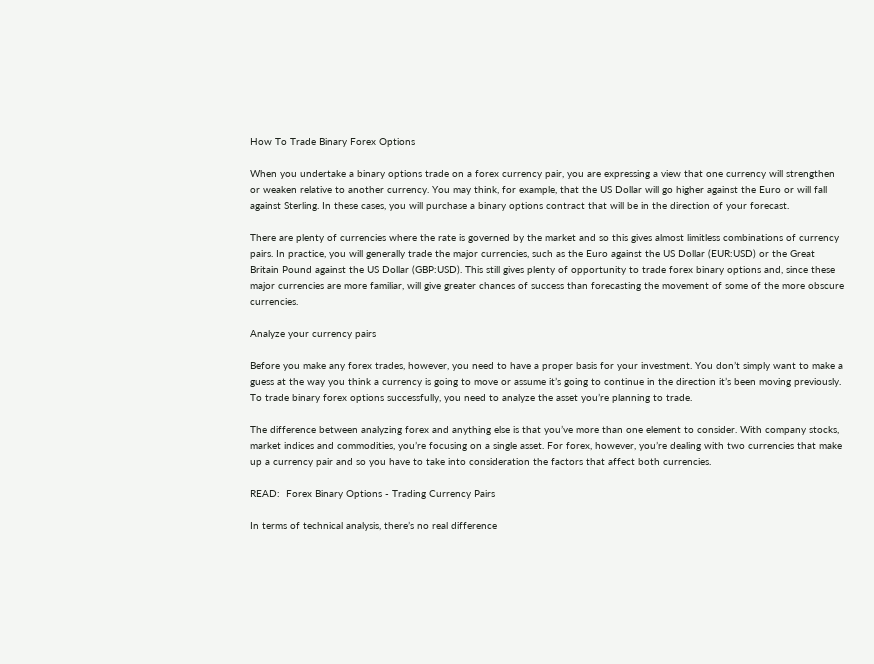How To Trade Binary Forex Options

When you undertake a binary options trade on a forex currency pair, you are expressing a view that one currency will strengthen or weaken relative to another currency. You may think, for example, that the US Dollar will go higher against the Euro or will fall against Sterling. In these cases, you will purchase a binary options contract that will be in the direction of your forecast.

There are plenty of currencies where the rate is governed by the market and so this gives almost limitless combinations of currency pairs. In practice, you will generally trade the major currencies, such as the Euro against the US Dollar (EUR:USD) or the Great Britain Pound against the US Dollar (GBP:USD). This still gives plenty of opportunity to trade forex binary options and, since these major currencies are more familiar, will give greater chances of success than forecasting the movement of some of the more obscure currencies.

Analyze your currency pairs

Before you make any forex trades, however, you need to have a proper basis for your investment. You don’t simply want to make a guess at the way you think a currency is going to move or assume it’s going to continue in the direction it’s been moving previously. To trade binary forex options successfully, you need to analyze the asset you’re planning to trade.

The difference between analyzing forex and anything else is that you’ve more than one element to consider. With company stocks, market indices and commodities, you’re focusing on a single asset. For forex, however, you’re dealing with two currencies that make up a currency pair and so you have to take into consideration the factors that affect both currencies.

READ:  Forex Binary Options - Trading Currency Pairs

In terms of technical analysis, there’s no real difference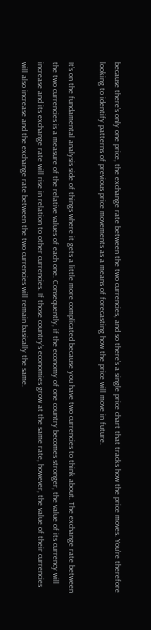because there’s only one price, the exchange rate between the two currencies, and so there’s a single price chart that tracks how the price moves. You’re therefore looking to identify patterns of previous price movements as a means of forecasting how the price will move in future.

It’s on the fundamental analysis side of things where it gets a little more complicated because you have two currencies to think about. The exchange rate between the two currencies is a measure of the relative values of each one. Consequently, if the economy of one country becomes stronger, the value of its currency will increase and its exchange rate will rise in relation to other currencies. If those country’s economies grow at the same rate, however, the value of their currencies will also increase and the exchange rate between the two currencies will remain basically the same.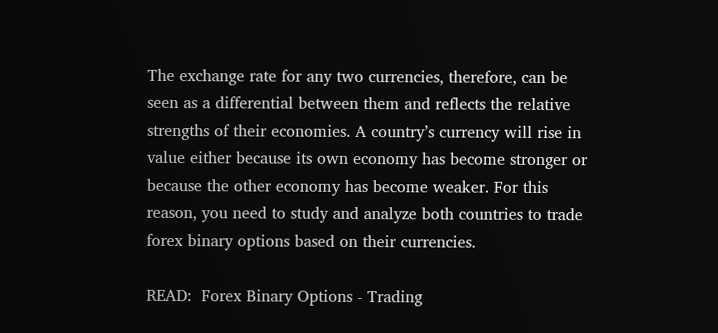The exchange rate for any two currencies, therefore, can be seen as a differential between them and reflects the relative strengths of their economies. A country’s currency will rise in value either because its own economy has become stronger or because the other economy has become weaker. For this reason, you need to study and analyze both countries to trade forex binary options based on their currencies.

READ:  Forex Binary Options - Trading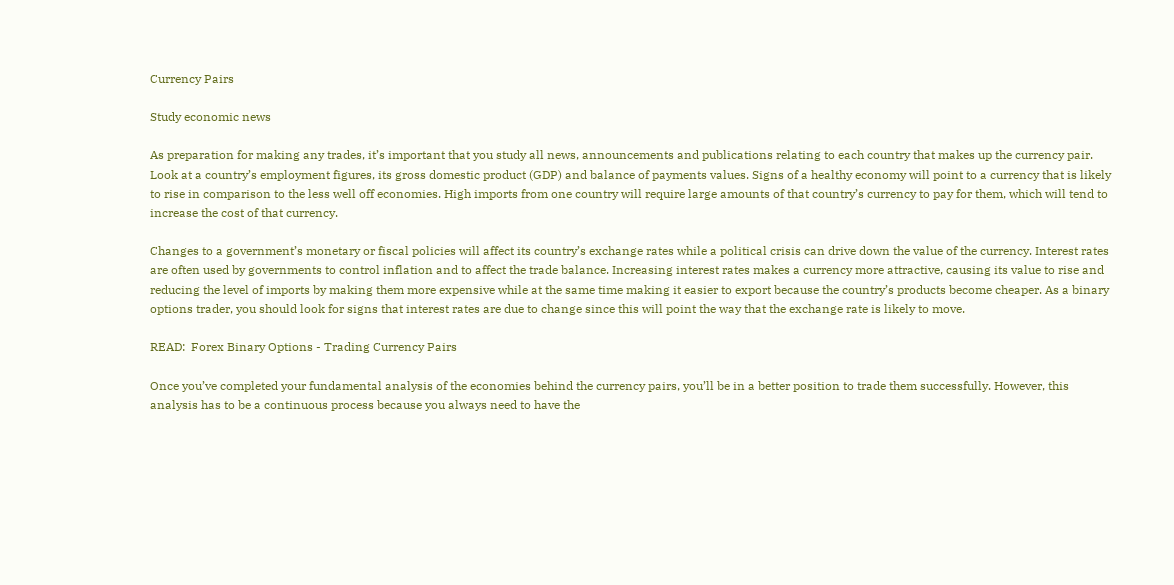Currency Pairs

Study economic news

As preparation for making any trades, it’s important that you study all news, announcements and publications relating to each country that makes up the currency pair. Look at a country’s employment figures, its gross domestic product (GDP) and balance of payments values. Signs of a healthy economy will point to a currency that is likely to rise in comparison to the less well off economies. High imports from one country will require large amounts of that country’s currency to pay for them, which will tend to increase the cost of that currency.

Changes to a government’s monetary or fiscal policies will affect its country’s exchange rates while a political crisis can drive down the value of the currency. Interest rates are often used by governments to control inflation and to affect the trade balance. Increasing interest rates makes a currency more attractive, causing its value to rise and reducing the level of imports by making them more expensive while at the same time making it easier to export because the country’s products become cheaper. As a binary options trader, you should look for signs that interest rates are due to change since this will point the way that the exchange rate is likely to move.

READ:  Forex Binary Options - Trading Currency Pairs

Once you’ve completed your fundamental analysis of the economies behind the currency pairs, you’ll be in a better position to trade them successfully. However, this analysis has to be a continuous process because you always need to have the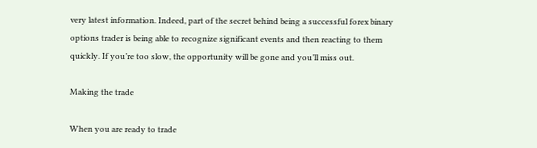very latest information. Indeed, part of the secret behind being a successful forex binary options trader is being able to recognize significant events and then reacting to them quickly. If you’re too slow, the opportunity will be gone and you’ll miss out.

Making the trade

When you are ready to trade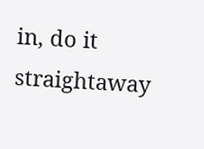in, do it straightaway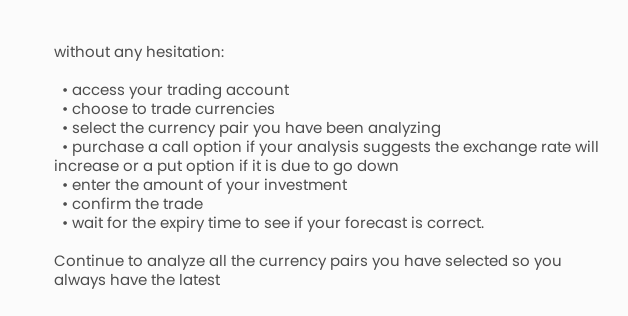without any hesitation:

  • access your trading account
  • choose to trade currencies
  • select the currency pair you have been analyzing
  • purchase a call option if your analysis suggests the exchange rate will increase or a put option if it is due to go down
  • enter the amount of your investment
  • confirm the trade
  • wait for the expiry time to see if your forecast is correct.

Continue to analyze all the currency pairs you have selected so you always have the latest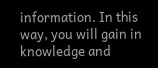information. In this way, you will gain in knowledge and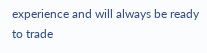experience and will always be ready to trade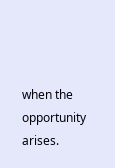when the opportunity arises.